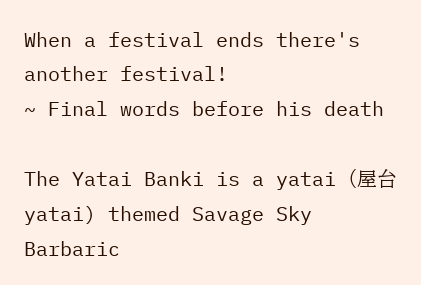When a festival ends there's another festival!
~ Final words before his death

The Yatai Banki is a yatai (屋台 yatai) themed Savage Sky Barbaric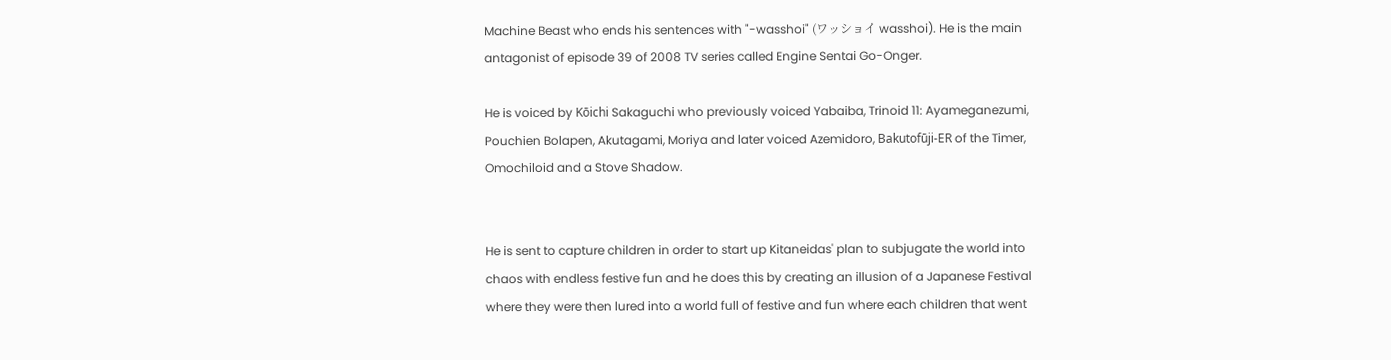Machine Beast who ends his sentences with "-wasshoi" (ワッショイ wasshoi). He is the main antagonist of episode 39 of 2008 TV series called Engine Sentai Go-Onger.

He is voiced by Kōichi Sakaguchi who previously voiced Yabaiba, Trinoid 11: Ayameganezumi, Pouchien Bolapen, Akutagami, Moriya and later voiced Azemidoro, Bakutofūji-ER of the Timer, Omochiloid and a Stove Shadow.


He is sent to capture children in order to start up Kitaneidas' plan to subjugate the world into chaos with endless festive fun and he does this by creating an illusion of a Japanese Festival where they were then lured into a world full of festive and fun where each children that went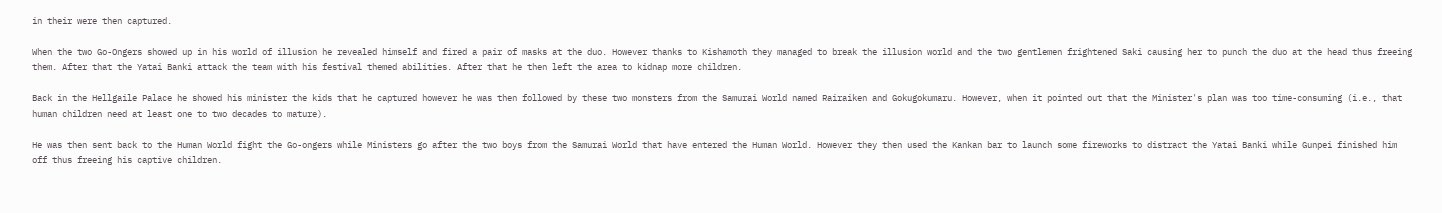in their were then captured.

When the two Go-Ongers showed up in his world of illusion he revealed himself and fired a pair of masks at the duo. However thanks to Kishamoth they managed to break the illusion world and the two gentlemen frightened Saki causing her to punch the duo at the head thus freeing them. After that the Yatai Banki attack the team with his festival themed abilities. After that he then left the area to kidnap more children.

Back in the Hellgaile Palace he showed his minister the kids that he captured however he was then followed by these two monsters from the Samurai World named Rairaiken and Gokugokumaru. However, when it pointed out that the Minister's plan was too time-consuming (i.e., that human children need at least one to two decades to mature).

He was then sent back to the Human World fight the Go-ongers while Ministers go after the two boys from the Samurai World that have entered the Human World. However they then used the Kankan bar to launch some fireworks to distract the Yatai Banki while Gunpei finished him off thus freeing his captive children.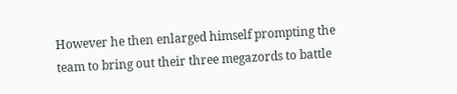However he then enlarged himself prompting the team to bring out their three megazords to battle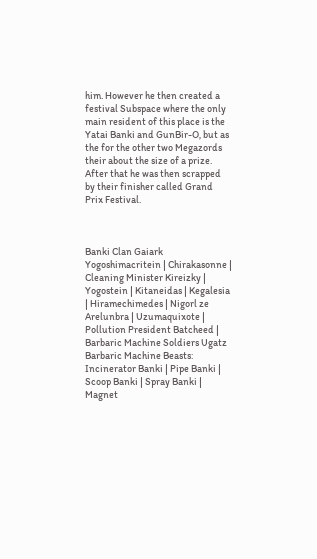him. However he then created a festival Subspace where the only main resident of this place is the Yatai Banki and GunBir-O, but as the for the other two Megazords their about the size of a prize. After that he was then scrapped by their finisher called Grand Prix Festival.



Banki Clan Gaiark
Yogoshimacritein | Chirakasonne | Cleaning Minister Kireizky | Yogostein | Kitaneidas | Kegalesia | Hiramechimedes | Nigorl ze Arelunbra | Uzumaquixote | Pollution President Batcheed | Barbaric Machine Soldiers Ugatz
Barbaric Machine Beasts: Incinerator Banki | Pipe Banki | Scoop Banki | Spray Banki | Magnet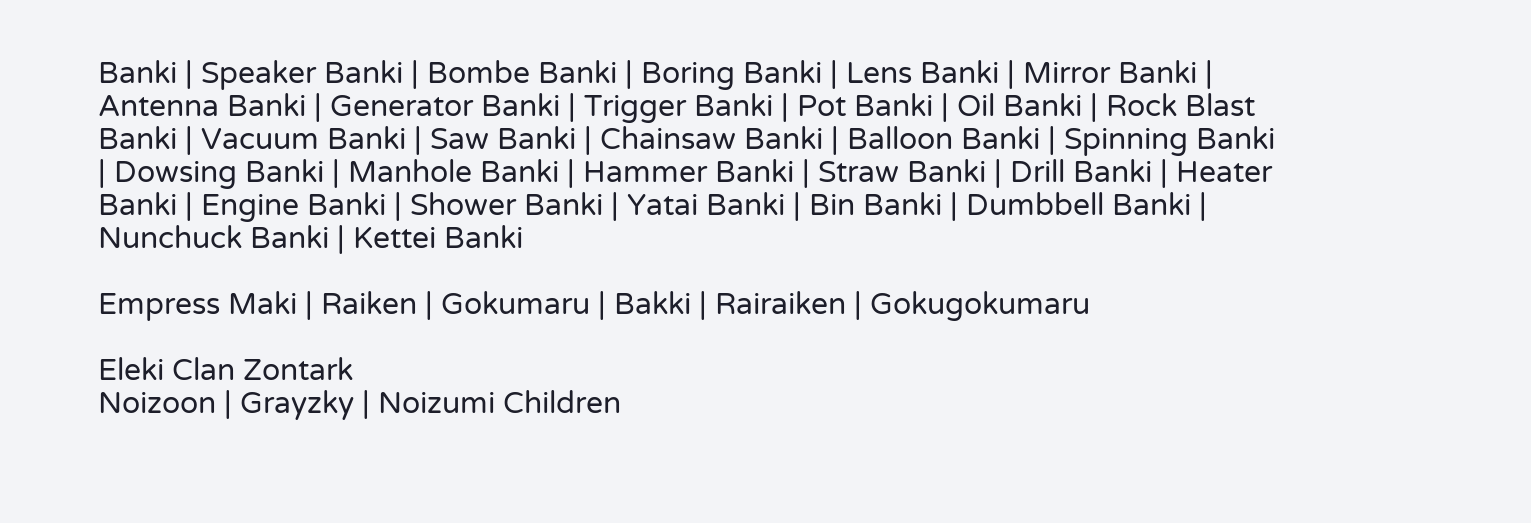Banki | Speaker Banki | Bombe Banki | Boring Banki | Lens Banki | Mirror Banki | Antenna Banki | Generator Banki | Trigger Banki | Pot Banki | Oil Banki | Rock Blast Banki | Vacuum Banki | Saw Banki | Chainsaw Banki | Balloon Banki | Spinning Banki | Dowsing Banki | Manhole Banki | Hammer Banki | Straw Banki | Drill Banki | Heater Banki | Engine Banki | Shower Banki | Yatai Banki | Bin Banki | Dumbbell Banki | Nunchuck Banki | Kettei Banki

Empress Maki | Raiken | Gokumaru | Bakki | Rairaiken | Gokugokumaru

Eleki Clan Zontark
Noizoon | Grayzky | Noizumi Children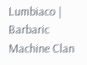Lumbiaco | Barbaric Machine Clan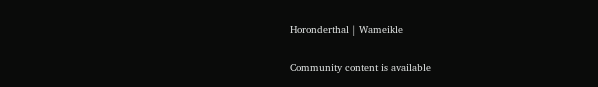Horonderthal | Wameikle

Community content is available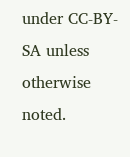under CC-BY-SA unless otherwise noted.